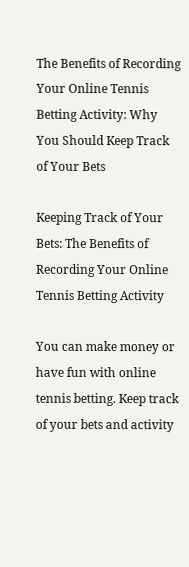The Benefits of Recording Your Online Tennis Betting Activity: Why You Should Keep Track of Your Bets

Keeping Track of Your Bets: The Benefits of Recording Your Online Tennis Betting Activity

You can make money or have fun with online tennis betting. Keep track of your bets and activity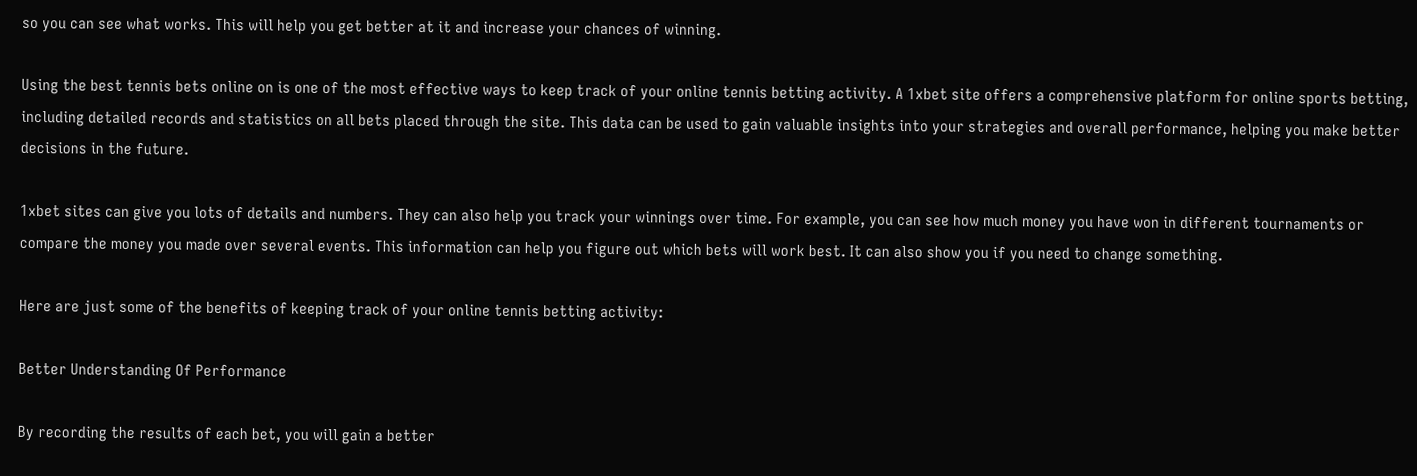so you can see what works. This will help you get better at it and increase your chances of winning.

Using the best tennis bets online on is one of the most effective ways to keep track of your online tennis betting activity. A 1xbet site offers a comprehensive platform for online sports betting, including detailed records and statistics on all bets placed through the site. This data can be used to gain valuable insights into your strategies and overall performance, helping you make better decisions in the future.

1xbet sites can give you lots of details and numbers. They can also help you track your winnings over time. For example, you can see how much money you have won in different tournaments or compare the money you made over several events. This information can help you figure out which bets will work best. It can also show you if you need to change something.

Here are just some of the benefits of keeping track of your online tennis betting activity:

Better Understanding Of Performance

By recording the results of each bet, you will gain a better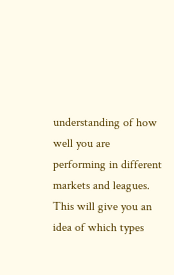understanding of how well you are performing in different markets and leagues. This will give you an idea of which types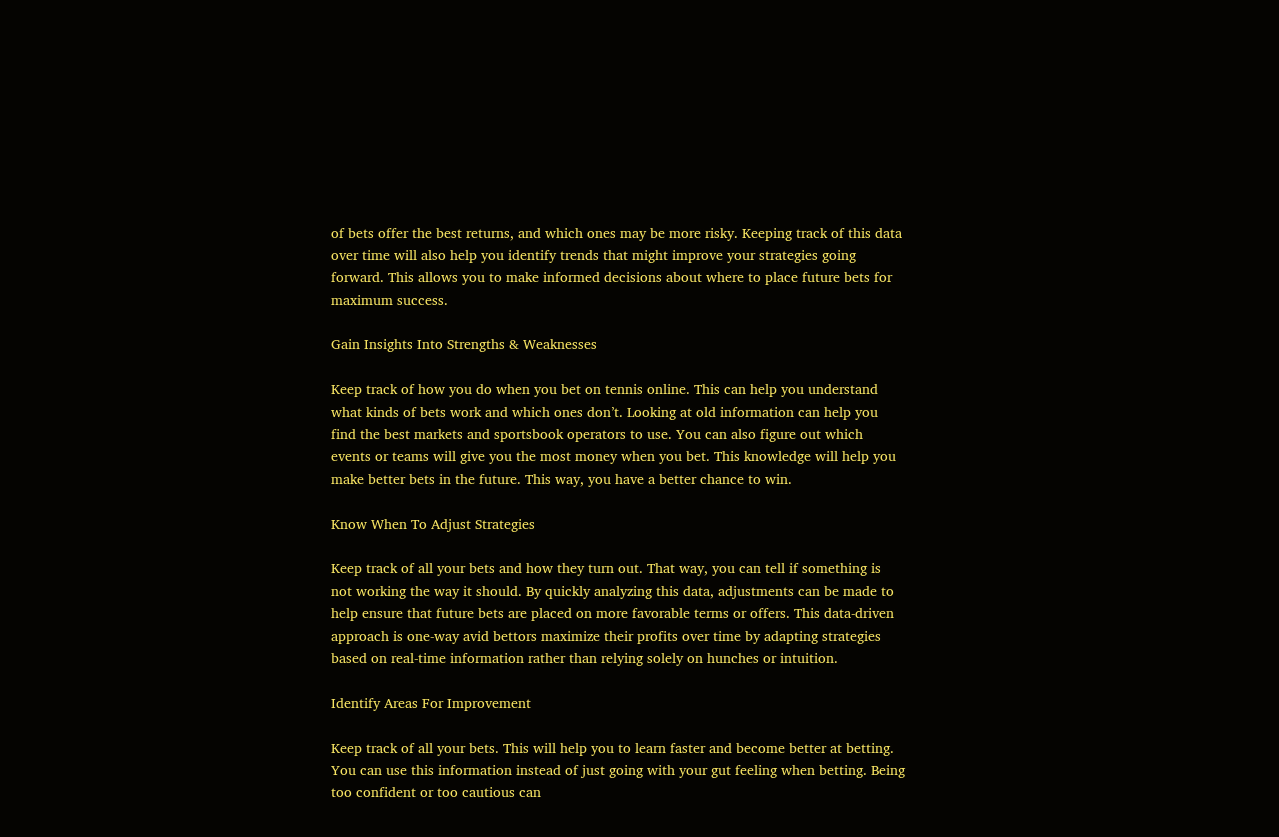of bets offer the best returns, and which ones may be more risky. Keeping track of this data over time will also help you identify trends that might improve your strategies going forward. This allows you to make informed decisions about where to place future bets for maximum success.

Gain Insights Into Strengths & Weaknesses

Keep track of how you do when you bet on tennis online. This can help you understand what kinds of bets work and which ones don’t. Looking at old information can help you find the best markets and sportsbook operators to use. You can also figure out which events or teams will give you the most money when you bet. This knowledge will help you make better bets in the future. This way, you have a better chance to win.

Know When To Adjust Strategies

Keep track of all your bets and how they turn out. That way, you can tell if something is not working the way it should. By quickly analyzing this data, adjustments can be made to help ensure that future bets are placed on more favorable terms or offers. This data-driven approach is one-way avid bettors maximize their profits over time by adapting strategies based on real-time information rather than relying solely on hunches or intuition.

Identify Areas For Improvement

Keep track of all your bets. This will help you to learn faster and become better at betting. You can use this information instead of just going with your gut feeling when betting. Being too confident or too cautious can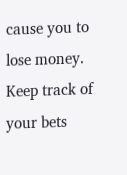cause you to lose money. Keep track of your bets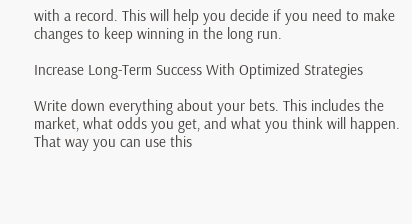with a record. This will help you decide if you need to make changes to keep winning in the long run.

Increase Long-Term Success With Optimized Strategies

Write down everything about your bets. This includes the market, what odds you get, and what you think will happen. That way you can use this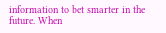information to bet smarter in the future. When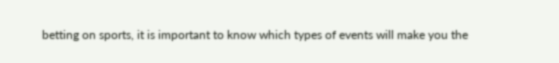betting on sports, it is important to know which types of events will make you the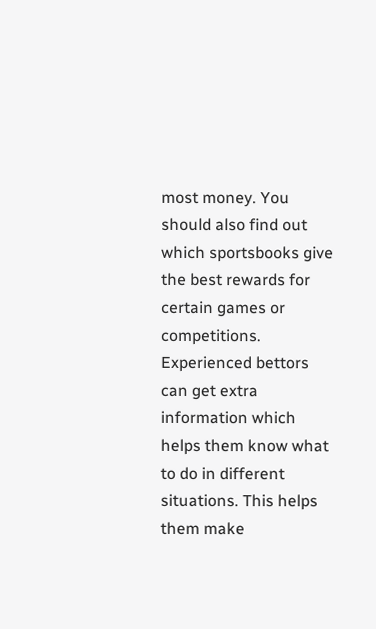most money. You should also find out which sportsbooks give the best rewards for certain games or competitions. Experienced bettors can get extra information which helps them know what to do in different situations. This helps them make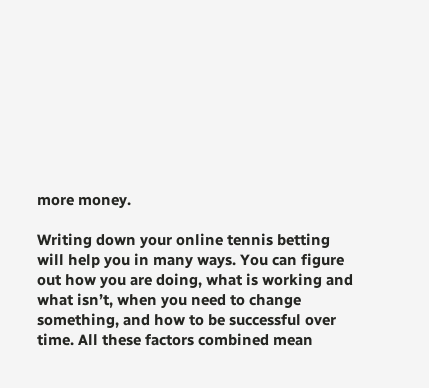more money.

Writing down your online tennis betting will help you in many ways. You can figure out how you are doing, what is working and what isn’t, when you need to change something, and how to be successful over time. All these factors combined mean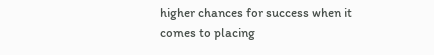higher chances for success when it comes to placing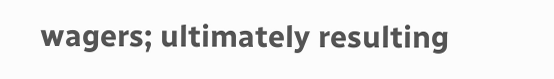wagers; ultimately resulting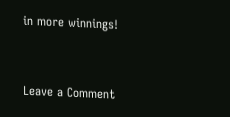in more winnings!


Leave a Comment